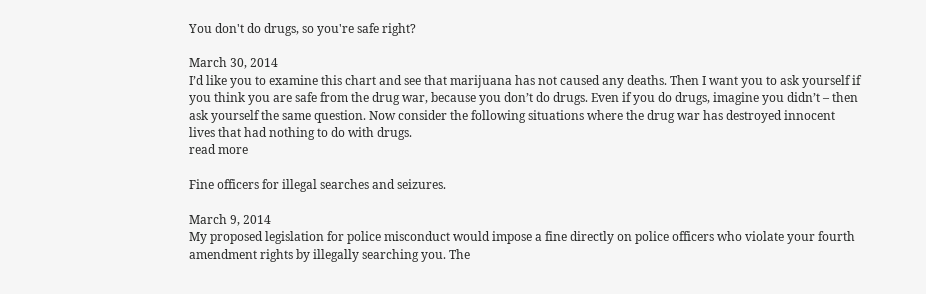You don't do drugs, so you're safe right?

March 30, 2014
I’d like you to examine this chart and see that marijuana has not caused any deaths. Then I want you to ask yourself if you think you are safe from the drug war, because you don’t do drugs. Even if you do drugs, imagine you didn’t – then ask yourself the same question. Now consider the following situations where the drug war has destroyed innocent lives that had nothing to do with drugs.
read more

Fine officers for illegal searches and seizures.

March 9, 2014
My proposed legislation for police misconduct would impose a fine directly on police officers who violate your fourth amendment rights by illegally searching you. The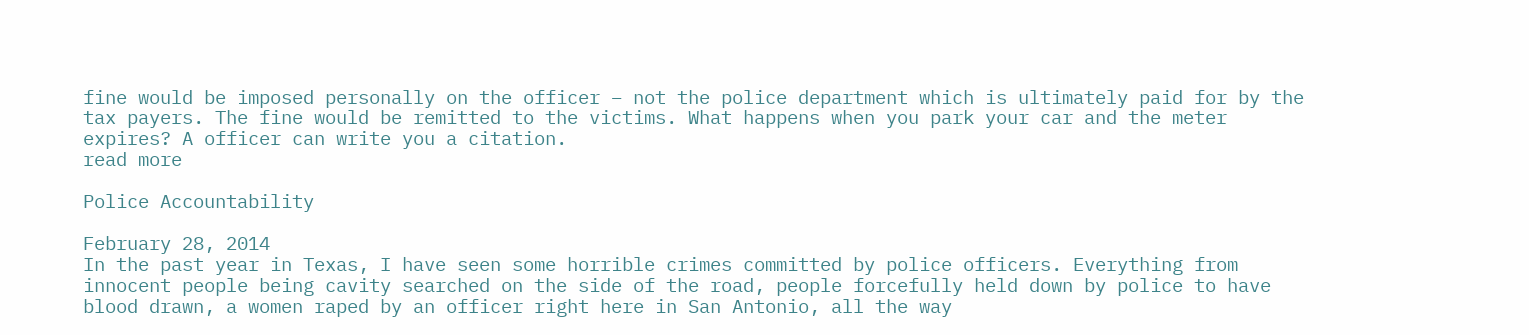fine would be imposed personally on the officer – not the police department which is ultimately paid for by the tax payers. The fine would be remitted to the victims. What happens when you park your car and the meter expires? A officer can write you a citation.
read more

Police Accountability

February 28, 2014
In the past year in Texas, I have seen some horrible crimes committed by police officers. Everything from innocent people being cavity searched on the side of the road, people forcefully held down by police to have blood drawn, a women raped by an officer right here in San Antonio, all the way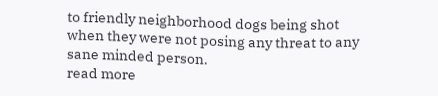to friendly neighborhood dogs being shot when they were not posing any threat to any sane minded person.
read more